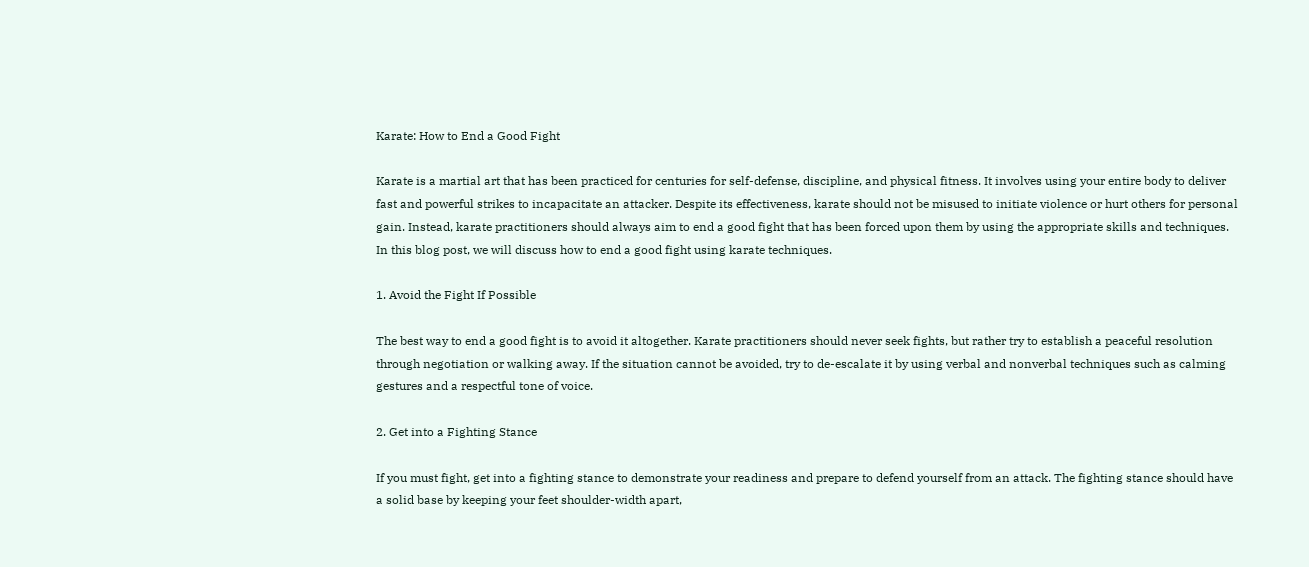Karate: How to End a Good Fight

Karate is a martial art that has been practiced for centuries for self-defense, discipline, and physical fitness. It involves using your entire body to deliver fast and powerful strikes to incapacitate an attacker. Despite its effectiveness, karate should not be misused to initiate violence or hurt others for personal gain. Instead, karate practitioners should always aim to end a good fight that has been forced upon them by using the appropriate skills and techniques. In this blog post, we will discuss how to end a good fight using karate techniques.

1. Avoid the Fight If Possible

The best way to end a good fight is to avoid it altogether. Karate practitioners should never seek fights, but rather try to establish a peaceful resolution through negotiation or walking away. If the situation cannot be avoided, try to de-escalate it by using verbal and nonverbal techniques such as calming gestures and a respectful tone of voice.

2. Get into a Fighting Stance

If you must fight, get into a fighting stance to demonstrate your readiness and prepare to defend yourself from an attack. The fighting stance should have a solid base by keeping your feet shoulder-width apart,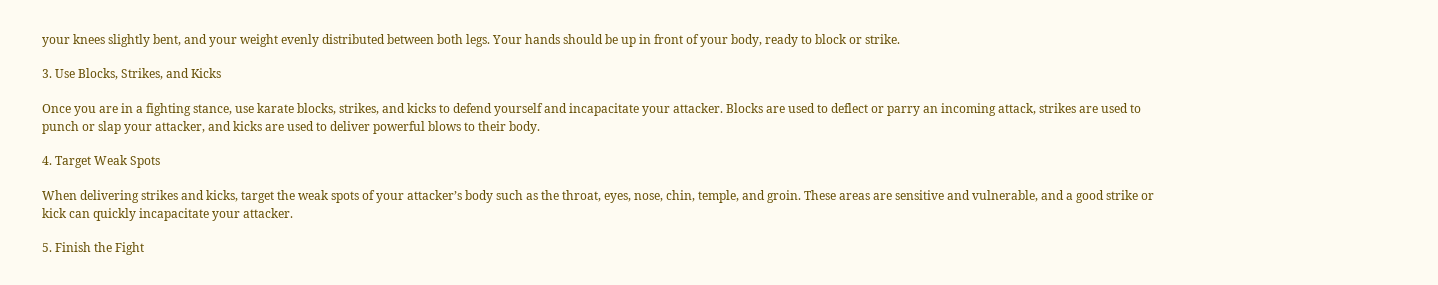your knees slightly bent, and your weight evenly distributed between both legs. Your hands should be up in front of your body, ready to block or strike.

3. Use Blocks, Strikes, and Kicks

Once you are in a fighting stance, use karate blocks, strikes, and kicks to defend yourself and incapacitate your attacker. Blocks are used to deflect or parry an incoming attack, strikes are used to punch or slap your attacker, and kicks are used to deliver powerful blows to their body.

4. Target Weak Spots

When delivering strikes and kicks, target the weak spots of your attacker’s body such as the throat, eyes, nose, chin, temple, and groin. These areas are sensitive and vulnerable, and a good strike or kick can quickly incapacitate your attacker.

5. Finish the Fight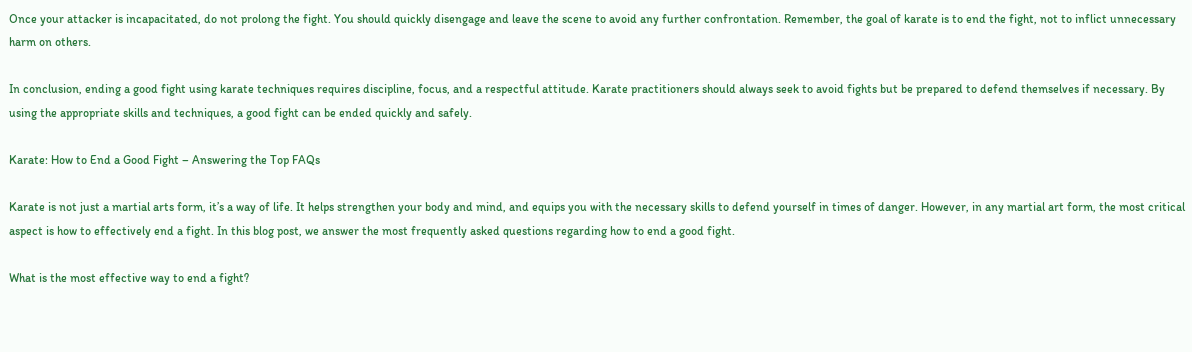Once your attacker is incapacitated, do not prolong the fight. You should quickly disengage and leave the scene to avoid any further confrontation. Remember, the goal of karate is to end the fight, not to inflict unnecessary harm on others.

In conclusion, ending a good fight using karate techniques requires discipline, focus, and a respectful attitude. Karate practitioners should always seek to avoid fights but be prepared to defend themselves if necessary. By using the appropriate skills and techniques, a good fight can be ended quickly and safely.

Karate: How to End a Good Fight – Answering the Top FAQs

Karate is not just a martial arts form, it’s a way of life. It helps strengthen your body and mind, and equips you with the necessary skills to defend yourself in times of danger. However, in any martial art form, the most critical aspect is how to effectively end a fight. In this blog post, we answer the most frequently asked questions regarding how to end a good fight.

What is the most effective way to end a fight?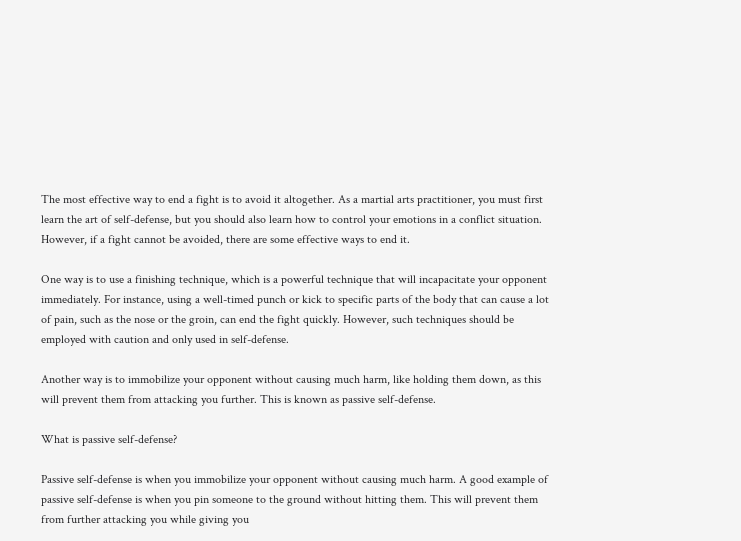The most effective way to end a fight is to avoid it altogether. As a martial arts practitioner, you must first learn the art of self-defense, but you should also learn how to control your emotions in a conflict situation. However, if a fight cannot be avoided, there are some effective ways to end it.

One way is to use a finishing technique, which is a powerful technique that will incapacitate your opponent immediately. For instance, using a well-timed punch or kick to specific parts of the body that can cause a lot of pain, such as the nose or the groin, can end the fight quickly. However, such techniques should be employed with caution and only used in self-defense.

Another way is to immobilize your opponent without causing much harm, like holding them down, as this will prevent them from attacking you further. This is known as passive self-defense.

What is passive self-defense?

Passive self-defense is when you immobilize your opponent without causing much harm. A good example of passive self-defense is when you pin someone to the ground without hitting them. This will prevent them from further attacking you while giving you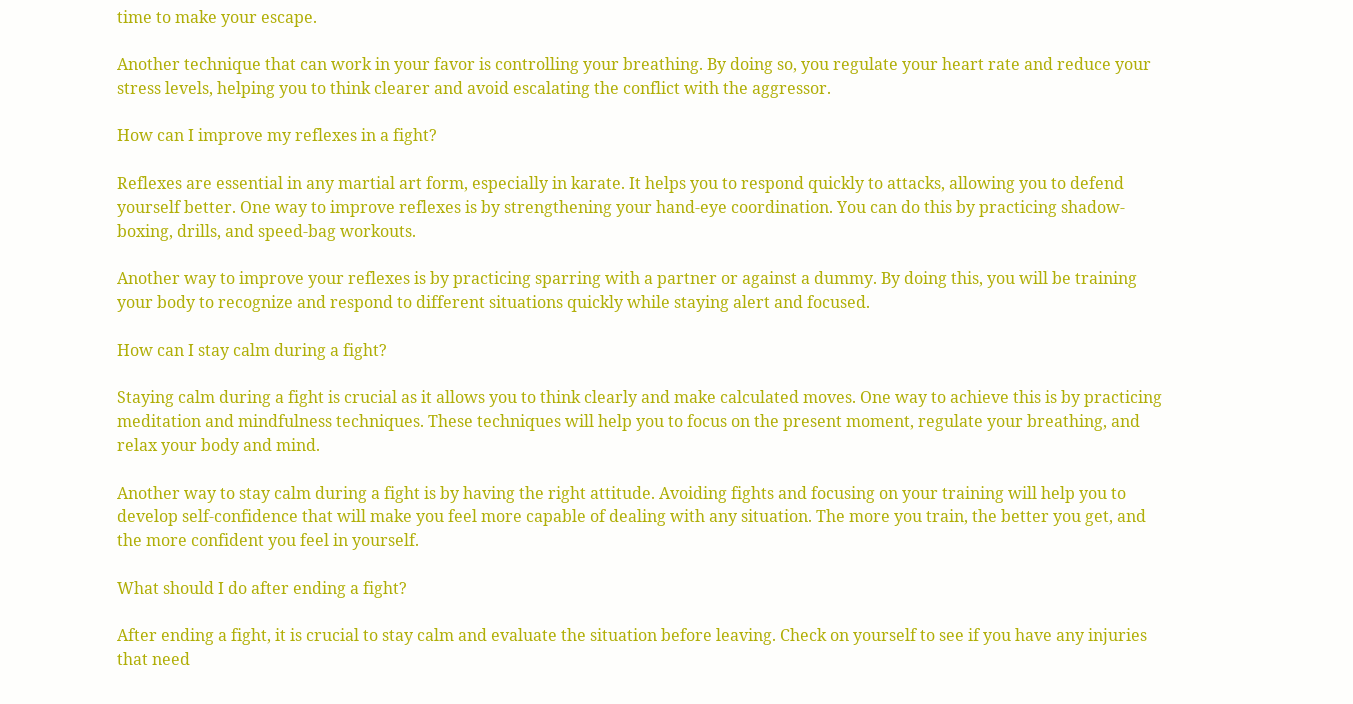time to make your escape.

Another technique that can work in your favor is controlling your breathing. By doing so, you regulate your heart rate and reduce your stress levels, helping you to think clearer and avoid escalating the conflict with the aggressor.

How can I improve my reflexes in a fight?

Reflexes are essential in any martial art form, especially in karate. It helps you to respond quickly to attacks, allowing you to defend yourself better. One way to improve reflexes is by strengthening your hand-eye coordination. You can do this by practicing shadow-boxing, drills, and speed-bag workouts.

Another way to improve your reflexes is by practicing sparring with a partner or against a dummy. By doing this, you will be training your body to recognize and respond to different situations quickly while staying alert and focused.

How can I stay calm during a fight?

Staying calm during a fight is crucial as it allows you to think clearly and make calculated moves. One way to achieve this is by practicing meditation and mindfulness techniques. These techniques will help you to focus on the present moment, regulate your breathing, and relax your body and mind.

Another way to stay calm during a fight is by having the right attitude. Avoiding fights and focusing on your training will help you to develop self-confidence that will make you feel more capable of dealing with any situation. The more you train, the better you get, and the more confident you feel in yourself.

What should I do after ending a fight?

After ending a fight, it is crucial to stay calm and evaluate the situation before leaving. Check on yourself to see if you have any injuries that need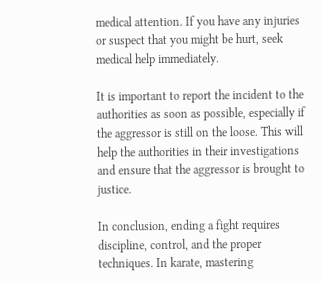medical attention. If you have any injuries or suspect that you might be hurt, seek medical help immediately.

It is important to report the incident to the authorities as soon as possible, especially if the aggressor is still on the loose. This will help the authorities in their investigations and ensure that the aggressor is brought to justice.

In conclusion, ending a fight requires discipline, control, and the proper techniques. In karate, mastering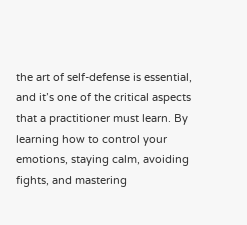the art of self-defense is essential, and it’s one of the critical aspects that a practitioner must learn. By learning how to control your emotions, staying calm, avoiding fights, and mastering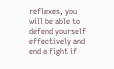reflexes, you will be able to defend yourself effectively and end a fight if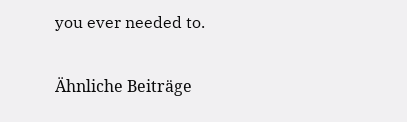you ever needed to.

Ähnliche Beiträge